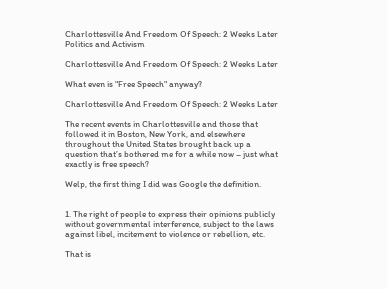Charlottesville And Freedom Of Speech: 2 Weeks Later
Politics and Activism

Charlottesville And Freedom Of Speech: 2 Weeks Later

What even is "Free Speech" anyway?

Charlottesville And Freedom Of Speech: 2 Weeks Later

The recent events in Charlottesville and those that followed it in Boston, New York, and elsewhere throughout the United States brought back up a question that’s bothered me for a while now – just what exactly is free speech?

Welp, the first thing I did was Google the definition.


1. The right of people to express their opinions publicly without governmental interference, subject to the laws against libel, incitement to violence or rebellion, etc.

That is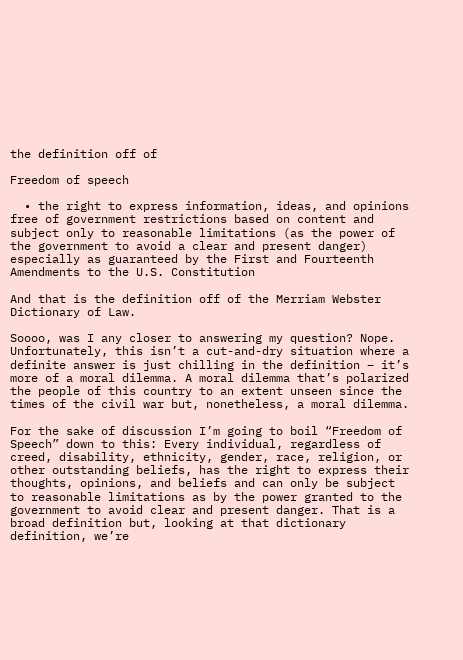the definition off of

Freedom of speech

  • the right to express information, ideas, and opinions free of government restrictions based on content and subject only to reasonable limitations (as the power of the government to avoid a clear and present danger) especially as guaranteed by the First and Fourteenth Amendments to the U.S. Constitution

And that is the definition off of the Merriam Webster Dictionary of Law.

Soooo, was I any closer to answering my question? Nope. Unfortunately, this isn’t a cut-and-dry situation where a definite answer is just chilling in the definition – it’s more of a moral dilemma. A moral dilemma that’s polarized the people of this country to an extent unseen since the times of the civil war but, nonetheless, a moral dilemma.

For the sake of discussion I’m going to boil “Freedom of Speech” down to this: Every individual, regardless of creed, disability, ethnicity, gender, race, religion, or other outstanding beliefs, has the right to express their thoughts, opinions, and beliefs and can only be subject to reasonable limitations as by the power granted to the government to avoid clear and present danger. That is a broad definition but, looking at that dictionary definition, we’re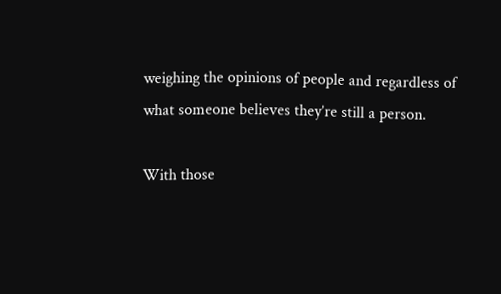weighing the opinions of people and regardless of what someone believes they’re still a person.

With those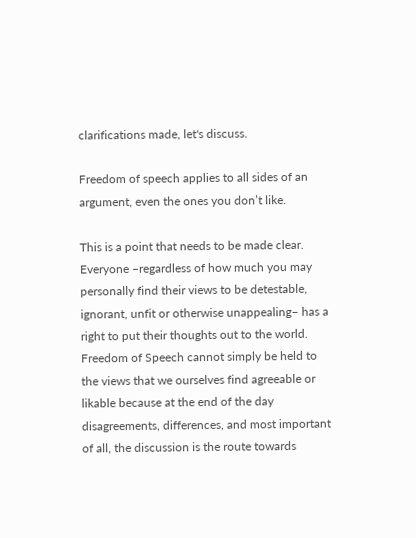clarifications made, let's discuss.

Freedom of speech applies to all sides of an argument, even the ones you don’t like.

This is a point that needs to be made clear. Everyone –regardless of how much you may personally find their views to be detestable, ignorant, unfit or otherwise unappealing– has a right to put their thoughts out to the world. Freedom of Speech cannot simply be held to the views that we ourselves find agreeable or likable because at the end of the day disagreements, differences, and most important of all, the discussion is the route towards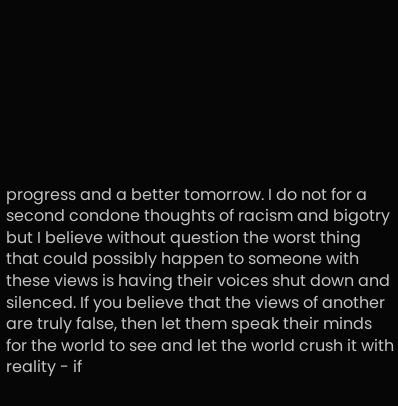progress and a better tomorrow. I do not for a second condone thoughts of racism and bigotry but I believe without question the worst thing that could possibly happen to someone with these views is having their voices shut down and silenced. If you believe that the views of another are truly false, then let them speak their minds for the world to see and let the world crush it with reality - if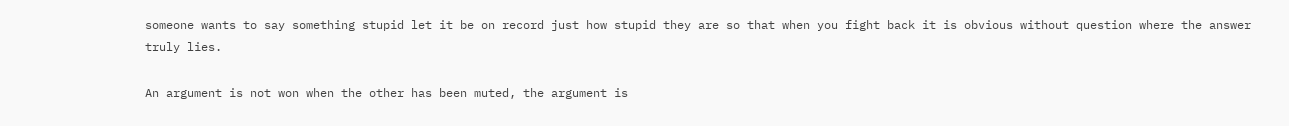someone wants to say something stupid let it be on record just how stupid they are so that when you fight back it is obvious without question where the answer truly lies.

An argument is not won when the other has been muted, the argument is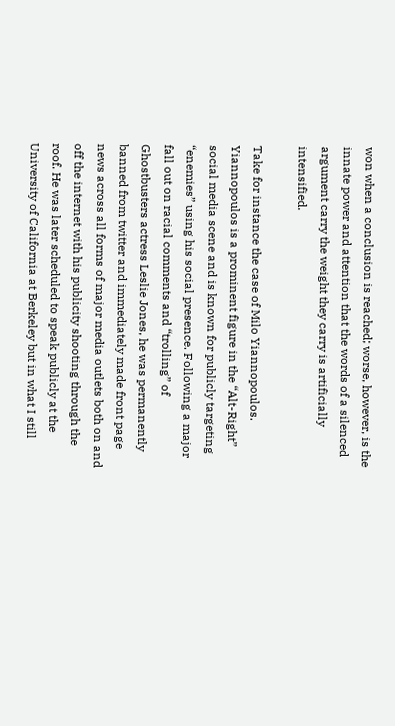won when a conclusion is reached; worse, however, is the innate power and attention that the words of a silenced argument carry the weight they carry is artificially intensified.

Take for instance the case of Milo Yiannopoulos. Yiannopoulos is a prominent figure in the “Alt-Right” social media scene and is known for publicly targeting “enemies” using his social presence. Following a major fall out on racial comments and “trolling” of Ghostbusters actress Leslie Jones, he was permanently banned from twitter and immediately made front page news across all forms of major media outlets both on and off the internet with his publicity shooting through the roof. He was later scheduled to speak publicly at the University of California at Berkeley but in what I still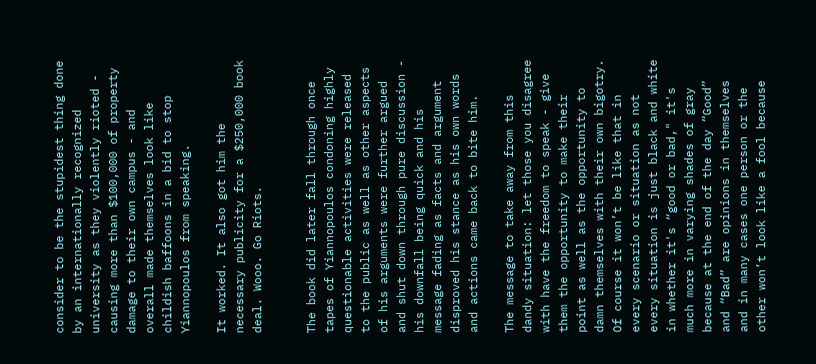consider to be the stupidest thing done by an internationally recognized university as they violently rioted - causing more than $100,000 of property damage to their own campus - and overall made themselves look like childish baffoons in a bid to stop Yiannopoulos from speaking.

It worked. It also got him the necessary publicity for a $250,000 book deal. Wooo. Go Riots.


The book did later fall through once tapes of Yiannopoulos condoning highly questionable activities were released to the public as well as other aspects of his arguments were further argued and shut down through pure discussion - his downfall being quick and his message fading as facts and argument disproved his stance as his own words and actions came back to bite him.

The message to take away from this dandy situation: let those you disagree with have the freedom to speak - give them the opportunity to make their point as well as the opportunity to damn themselves with their own bigotry. Of course it won’t be like that in every scenario or situation as not every situation is just black and white in whether it's “good or bad," it's much more in varying shades of gray because at the end of the day “Good” and “Bad” are opinions in themselves and in many cases one person or the other won’t look like a fool because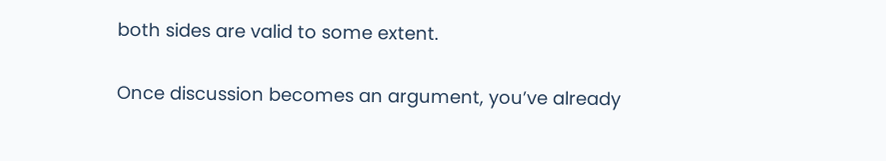both sides are valid to some extent.

Once discussion becomes an argument, you’ve already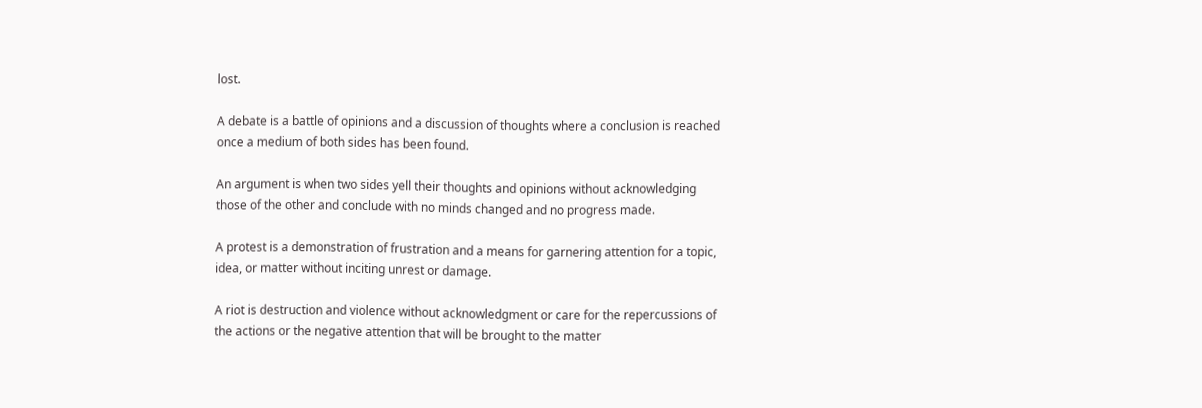lost.

A debate is a battle of opinions and a discussion of thoughts where a conclusion is reached once a medium of both sides has been found.

An argument is when two sides yell their thoughts and opinions without acknowledging those of the other and conclude with no minds changed and no progress made.

A protest is a demonstration of frustration and a means for garnering attention for a topic, idea, or matter without inciting unrest or damage.

A riot is destruction and violence without acknowledgment or care for the repercussions of the actions or the negative attention that will be brought to the matter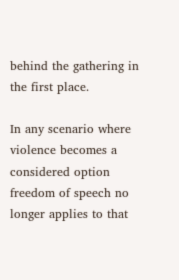behind the gathering in the first place.

In any scenario where violence becomes a considered option freedom of speech no longer applies to that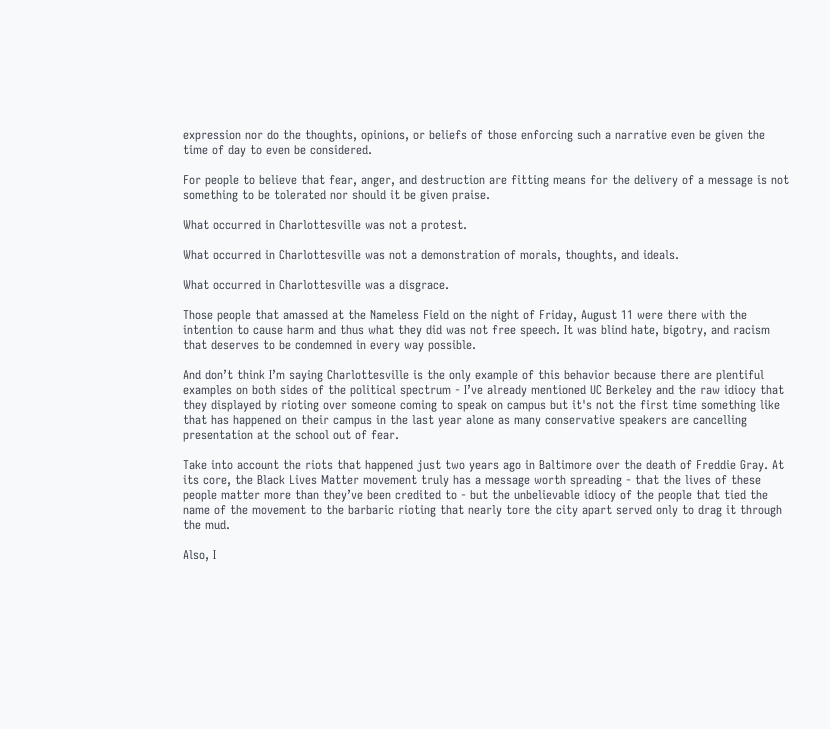expression nor do the thoughts, opinions, or beliefs of those enforcing such a narrative even be given the time of day to even be considered.

For people to believe that fear, anger, and destruction are fitting means for the delivery of a message is not something to be tolerated nor should it be given praise.

What occurred in Charlottesville was not a protest.

What occurred in Charlottesville was not a demonstration of morals, thoughts, and ideals.

What occurred in Charlottesville was a disgrace.

Those people that amassed at the Nameless Field on the night of Friday, August 11 were there with the intention to cause harm and thus what they did was not free speech. It was blind hate, bigotry, and racism that deserves to be condemned in every way possible.

And don’t think I’m saying Charlottesville is the only example of this behavior because there are plentiful examples on both sides of the political spectrum - I’ve already mentioned UC Berkeley and the raw idiocy that they displayed by rioting over someone coming to speak on campus but it's not the first time something like that has happened on their campus in the last year alone as many conservative speakers are cancelling presentation at the school out of fear.

Take into account the riots that happened just two years ago in Baltimore over the death of Freddie Gray. At its core, the Black Lives Matter movement truly has a message worth spreading - that the lives of these people matter more than they’ve been credited to - but the unbelievable idiocy of the people that tied the name of the movement to the barbaric rioting that nearly tore the city apart served only to drag it through the mud.

Also, I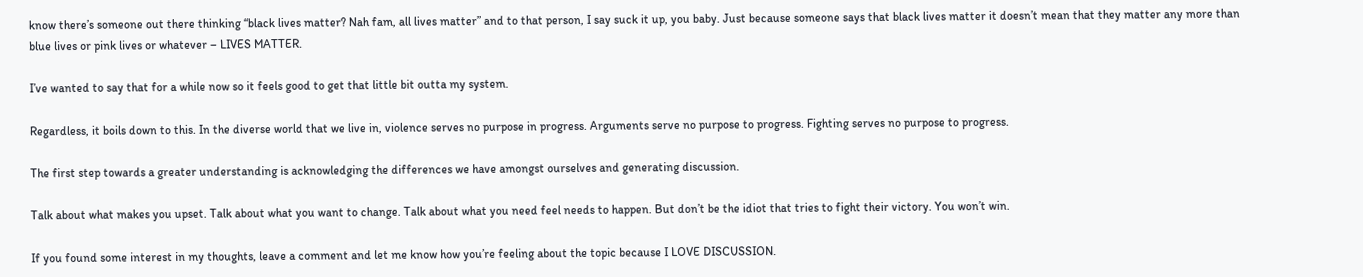know there’s someone out there thinking “black lives matter? Nah fam, all lives matter” and to that person, I say suck it up, you baby. Just because someone says that black lives matter it doesn’t mean that they matter any more than blue lives or pink lives or whatever – LIVES MATTER.

I’ve wanted to say that for a while now so it feels good to get that little bit outta my system.

Regardless, it boils down to this. In the diverse world that we live in, violence serves no purpose in progress. Arguments serve no purpose to progress. Fighting serves no purpose to progress.

The first step towards a greater understanding is acknowledging the differences we have amongst ourselves and generating discussion.

Talk about what makes you upset. Talk about what you want to change. Talk about what you need feel needs to happen. But don’t be the idiot that tries to fight their victory. You won’t win.

If you found some interest in my thoughts, leave a comment and let me know how you’re feeling about the topic because I LOVE DISCUSSION.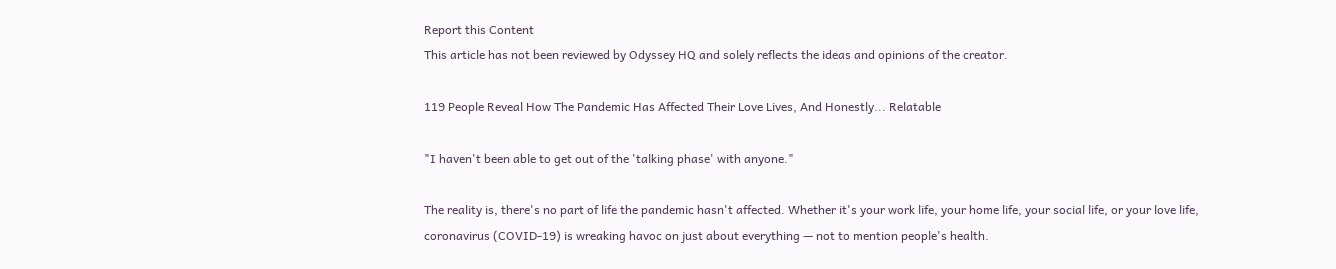Report this Content
This article has not been reviewed by Odyssey HQ and solely reflects the ideas and opinions of the creator.

119 People Reveal How The Pandemic Has Affected Their Love Lives, And Honestly... Relatable

"I haven't been able to get out of the 'talking phase' with anyone."

The reality is, there's no part of life the pandemic hasn't affected. Whether it's your work life, your home life, your social life, or your love life, coronavirus (COVID-19) is wreaking havoc on just about everything — not to mention people's health.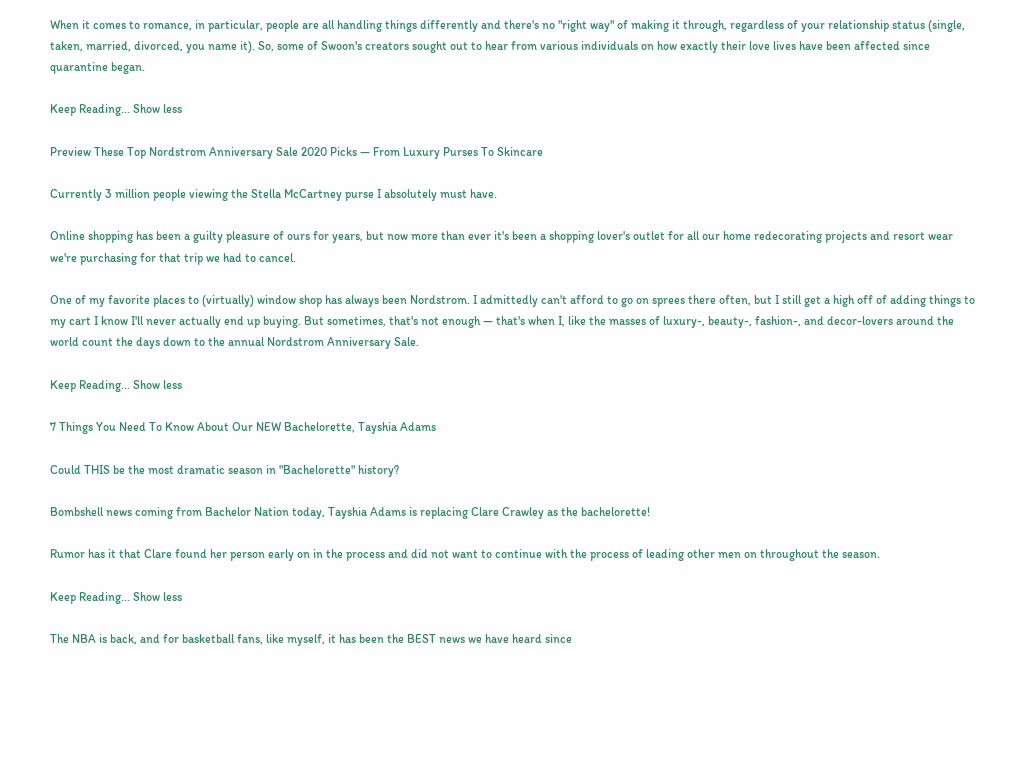When it comes to romance, in particular, people are all handling things differently and there's no "right way" of making it through, regardless of your relationship status (single, taken, married, divorced, you name it). So, some of Swoon's creators sought out to hear from various individuals on how exactly their love lives have been affected since quarantine began.

Keep Reading... Show less

Preview These Top Nordstrom Anniversary Sale 2020 Picks — From Luxury Purses To Skincare

Currently 3 million people viewing the Stella McCartney purse I absolutely must have.

Online shopping has been a guilty pleasure of ours for years, but now more than ever it's been a shopping lover's outlet for all our home redecorating projects and resort wear we're purchasing for that trip we had to cancel.

One of my favorite places to (virtually) window shop has always been Nordstrom. I admittedly can't afford to go on sprees there often, but I still get a high off of adding things to my cart I know I'll never actually end up buying. But sometimes, that's not enough — that's when I, like the masses of luxury-, beauty-, fashion-, and decor-lovers around the world count the days down to the annual Nordstrom Anniversary Sale.

Keep Reading... Show less

7 Things You Need To Know About Our NEW Bachelorette, Tayshia Adams

Could THIS be the most dramatic season in "Bachelorette" history?

Bombshell news coming from Bachelor Nation today, Tayshia Adams is replacing Clare Crawley as the bachelorette!

Rumor has it that Clare found her person early on in the process and did not want to continue with the process of leading other men on throughout the season.

Keep Reading... Show less

The NBA is back, and for basketball fans, like myself, it has been the BEST news we have heard since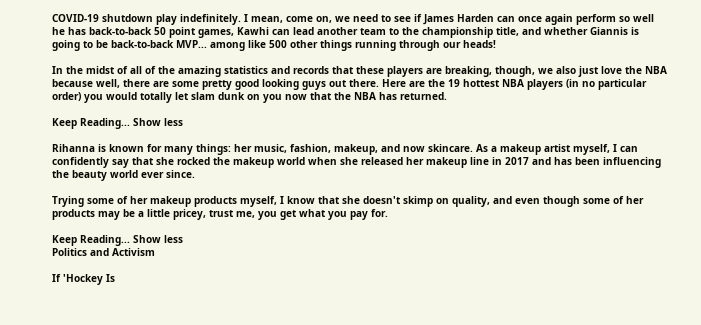COVID-19 shutdown play indefinitely. I mean, come on, we need to see if James Harden can once again perform so well he has back-to-back 50 point games, Kawhi can lead another team to the championship title, and whether Giannis is going to be back-to-back MVP... among like 500 other things running through our heads!

In the midst of all of the amazing statistics and records that these players are breaking, though, we also just love the NBA because well, there are some pretty good looking guys out there. Here are the 19 hottest NBA players (in no particular order) you would totally let slam dunk on you now that the NBA has returned.

Keep Reading... Show less

Rihanna is known for many things: her music, fashion, makeup, and now skincare. As a makeup artist myself, I can confidently say that she rocked the makeup world when she released her makeup line in 2017 and has been influencing the beauty world ever since.

Trying some of her makeup products myself, I know that she doesn't skimp on quality, and even though some of her products may be a little pricey, trust me, you get what you pay for.

Keep Reading... Show less
Politics and Activism

If 'Hockey Is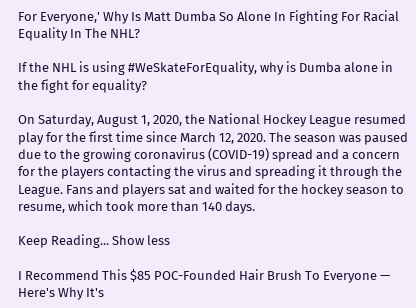For Everyone,' Why Is Matt Dumba So Alone In Fighting For Racial Equality In The NHL?

If the NHL is using #WeSkateForEquality, why is Dumba alone in the fight for equality?

On Saturday, August 1, 2020, the National Hockey League resumed play for the first time since March 12, 2020. The season was paused due to the growing coronavirus (COVID-19) spread and a concern for the players contacting the virus and spreading it through the League. Fans and players sat and waited for the hockey season to resume, which took more than 140 days.

Keep Reading... Show less

I Recommend This $85 POC-Founded Hair Brush To Everyone — Here's Why It's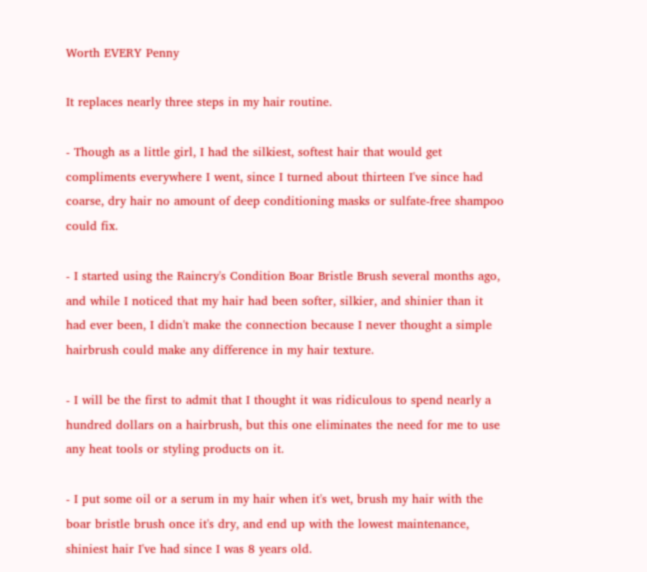Worth EVERY Penny

It replaces nearly three steps in my hair routine.

- Though as a little girl, I had the silkiest, softest hair that would get compliments everywhere I went, since I turned about thirteen I've since had coarse, dry hair no amount of deep conditioning masks or sulfate-free shampoo could fix.

- I started using the Raincry's Condition Boar Bristle Brush several months ago, and while I noticed that my hair had been softer, silkier, and shinier than it had ever been, I didn't make the connection because I never thought a simple hairbrush could make any difference in my hair texture.

- I will be the first to admit that I thought it was ridiculous to spend nearly a hundred dollars on a hairbrush, but this one eliminates the need for me to use any heat tools or styling products on it.

- I put some oil or a serum in my hair when it's wet, brush my hair with the boar bristle brush once it's dry, and end up with the lowest maintenance, shiniest hair I've had since I was 8 years old.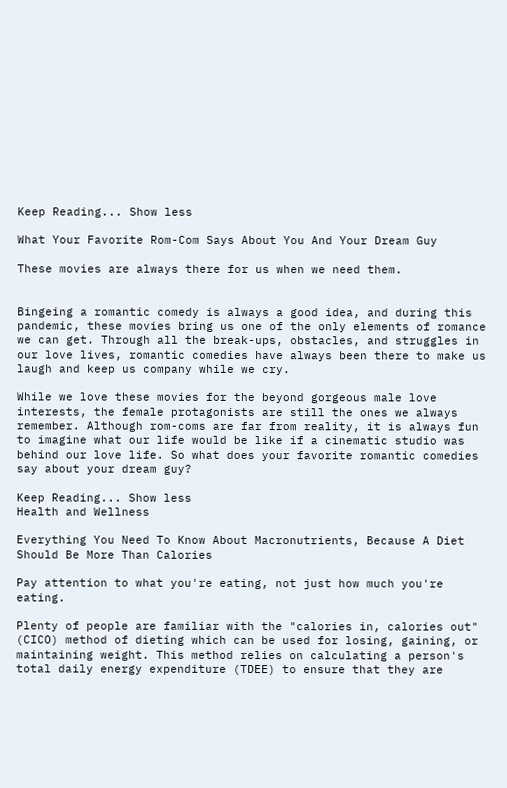Keep Reading... Show less

What Your Favorite Rom-Com Says About You And Your Dream Guy

These movies are always there for us when we need them.


Bingeing a romantic comedy is always a good idea, and during this pandemic, these movies bring us one of the only elements of romance we can get. Through all the break-ups, obstacles, and struggles in our love lives, romantic comedies have always been there to make us laugh and keep us company while we cry.

While we love these movies for the beyond gorgeous male love interests, the female protagonists are still the ones we always remember. Although rom-coms are far from reality, it is always fun to imagine what our life would be like if a cinematic studio was behind our love life. So what does your favorite romantic comedies say about your dream guy?

Keep Reading... Show less
Health and Wellness

Everything You Need To Know About Macronutrients, Because A Diet Should Be More Than Calories

Pay attention to what you're eating, not just how much you're eating.

Plenty of people are familiar with the "calories in, calories out" (CICO) method of dieting which can be used for losing, gaining, or maintaining weight. This method relies on calculating a person's total daily energy expenditure (TDEE) to ensure that they are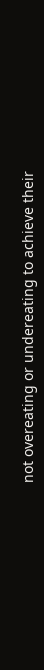not overeating or undereating to achieve their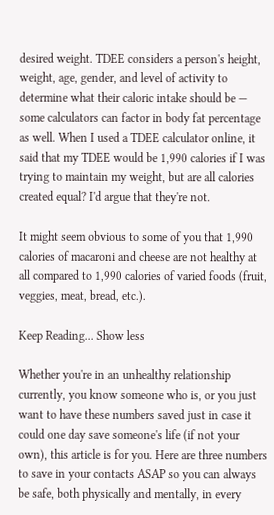desired weight. TDEE considers a person's height, weight, age, gender, and level of activity to determine what their caloric intake should be — some calculators can factor in body fat percentage as well. When I used a TDEE calculator online, it said that my TDEE would be 1,990 calories if I was trying to maintain my weight, but are all calories created equal? I'd argue that they're not.

It might seem obvious to some of you that 1,990 calories of macaroni and cheese are not healthy at all compared to 1,990 calories of varied foods (fruit, veggies, meat, bread, etc.).

Keep Reading... Show less

Whether you're in an unhealthy relationship currently, you know someone who is, or you just want to have these numbers saved just in case it could one day save someone's life (if not your own), this article is for you. Here are three numbers to save in your contacts ASAP so you can always be safe, both physically and mentally, in every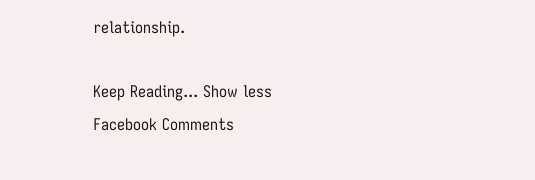relationship.

Keep Reading... Show less
Facebook Comments